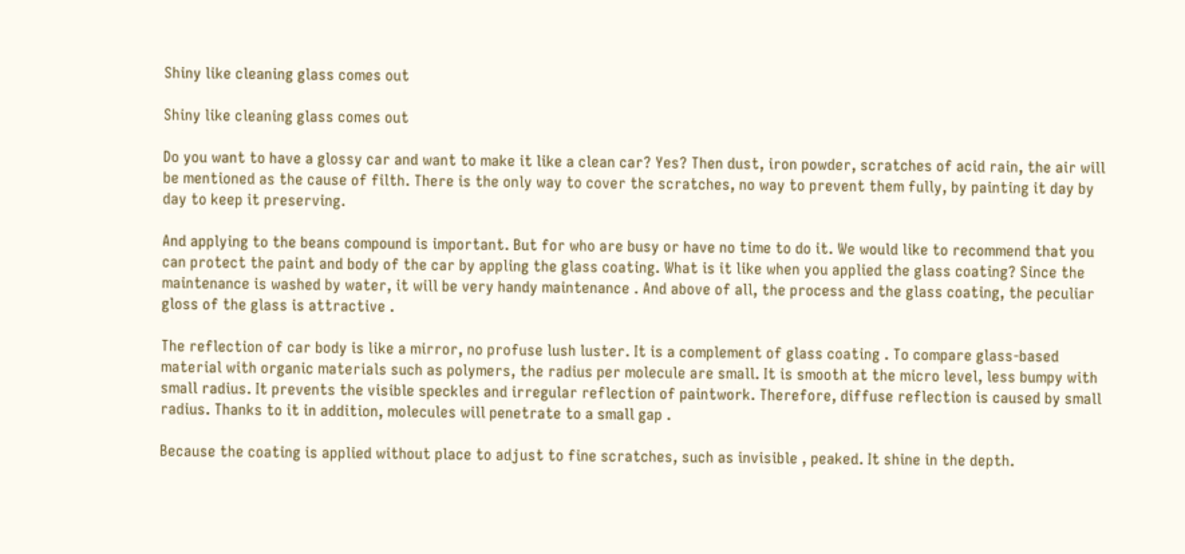Shiny like cleaning glass comes out

Shiny like cleaning glass comes out

Do you want to have a glossy car and want to make it like a clean car? Yes? Then dust, iron powder, scratches of acid rain, the air will be mentioned as the cause of filth. There is the only way to cover the scratches, no way to prevent them fully, by painting it day by day to keep it preserving.

And applying to the beans compound is important. But for who are busy or have no time to do it. We would like to recommend that you can protect the paint and body of the car by appling the glass coating. What is it like when you applied the glass coating? Since the maintenance is washed by water, it will be very handy maintenance . And above of all, the process and the glass coating, the peculiar gloss of the glass is attractive .

The reflection of car body is like a mirror, no profuse lush luster. It is a complement of glass coating . To compare glass-based material with organic materials such as polymers, the radius per molecule are small. It is smooth at the micro level, less bumpy with small radius. It prevents the visible speckles and irregular reflection of paintwork. Therefore, diffuse reflection is caused by small radius. Thanks to it in addition, molecules will penetrate to a small gap .

Because the coating is applied without place to adjust to fine scratches, such as invisible , peaked. It shine in the depth.